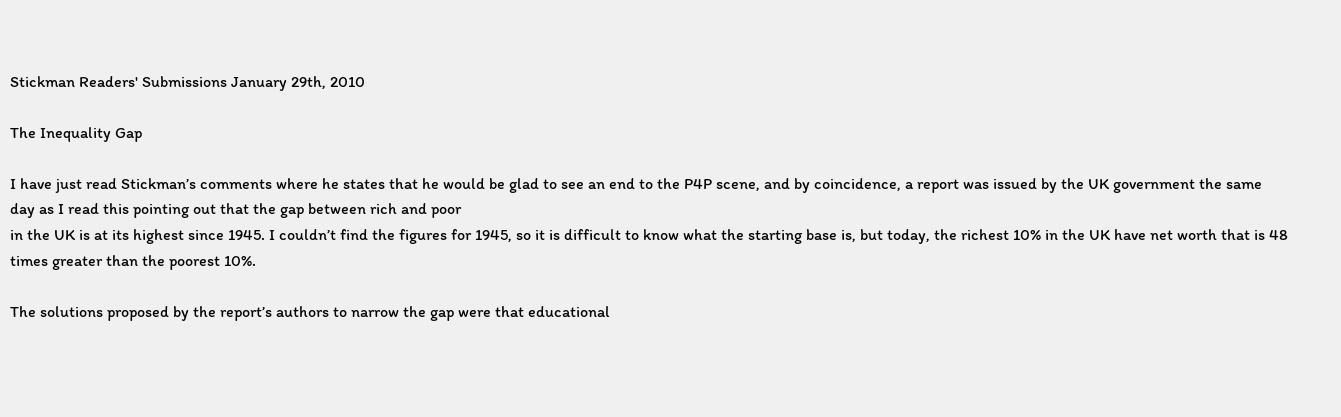Stickman Readers' Submissions January 29th, 2010

The Inequality Gap

I have just read Stickman’s comments where he states that he would be glad to see an end to the P4P scene, and by coincidence, a report was issued by the UK government the same day as I read this pointing out that the gap between rich and poor
in the UK is at its highest since 1945. I couldn’t find the figures for 1945, so it is difficult to know what the starting base is, but today, the richest 10% in the UK have net worth that is 48 times greater than the poorest 10%.

The solutions proposed by the report’s authors to narrow the gap were that educational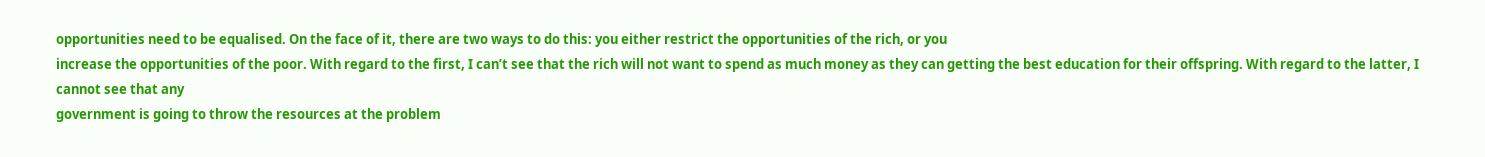opportunities need to be equalised. On the face of it, there are two ways to do this: you either restrict the opportunities of the rich, or you
increase the opportunities of the poor. With regard to the first, I can’t see that the rich will not want to spend as much money as they can getting the best education for their offspring. With regard to the latter, I cannot see that any
government is going to throw the resources at the problem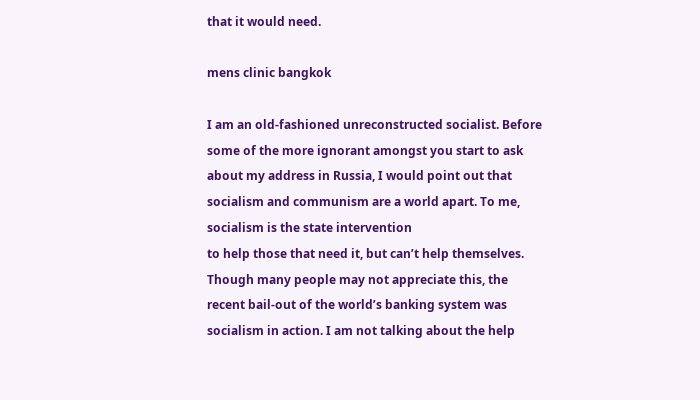that it would need.

mens clinic bangkok

I am an old-fashioned unreconstructed socialist. Before some of the more ignorant amongst you start to ask about my address in Russia, I would point out that socialism and communism are a world apart. To me, socialism is the state intervention
to help those that need it, but can’t help themselves. Though many people may not appreciate this, the recent bail-out of the world’s banking system was socialism in action. I am not talking about the help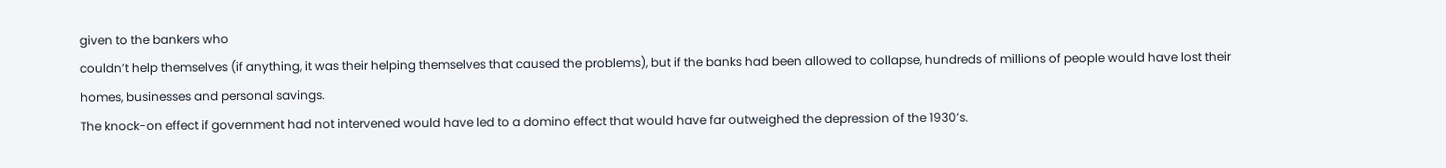given to the bankers who
couldn’t help themselves (if anything, it was their helping themselves that caused the problems), but if the banks had been allowed to collapse, hundreds of millions of people would have lost their homes, businesses and personal savings.
The knock-on effect if government had not intervened would have led to a domino effect that would have far outweighed the depression of the 1930’s.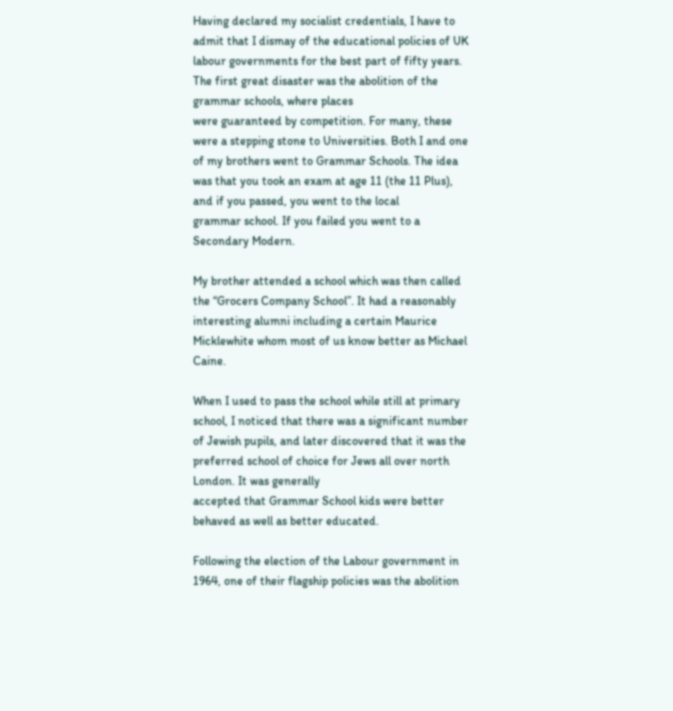Having declared my socialist credentials, I have to admit that I dismay of the educational policies of UK labour governments for the best part of fifty years. The first great disaster was the abolition of the grammar schools, where places
were guaranteed by competition. For many, these were a stepping stone to Universities. Both I and one of my brothers went to Grammar Schools. The idea was that you took an exam at age 11 (the 11 Plus), and if you passed, you went to the local
grammar school. If you failed you went to a Secondary Modern.

My brother attended a school which was then called the “Grocers Company School”. It had a reasonably interesting alumni including a certain Maurice Micklewhite whom most of us know better as Michael Caine.

When I used to pass the school while still at primary school, I noticed that there was a significant number of Jewish pupils, and later discovered that it was the preferred school of choice for Jews all over north London. It was generally
accepted that Grammar School kids were better behaved as well as better educated.

Following the election of the Labour government in 1964, one of their flagship policies was the abolition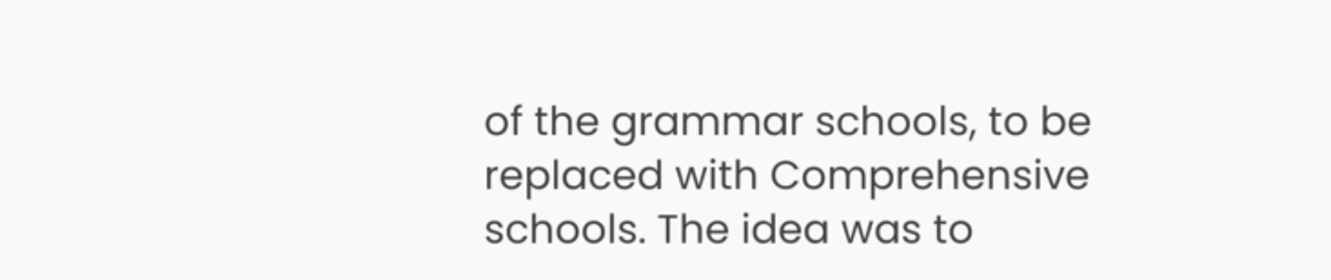of the grammar schools, to be replaced with Comprehensive schools. The idea was to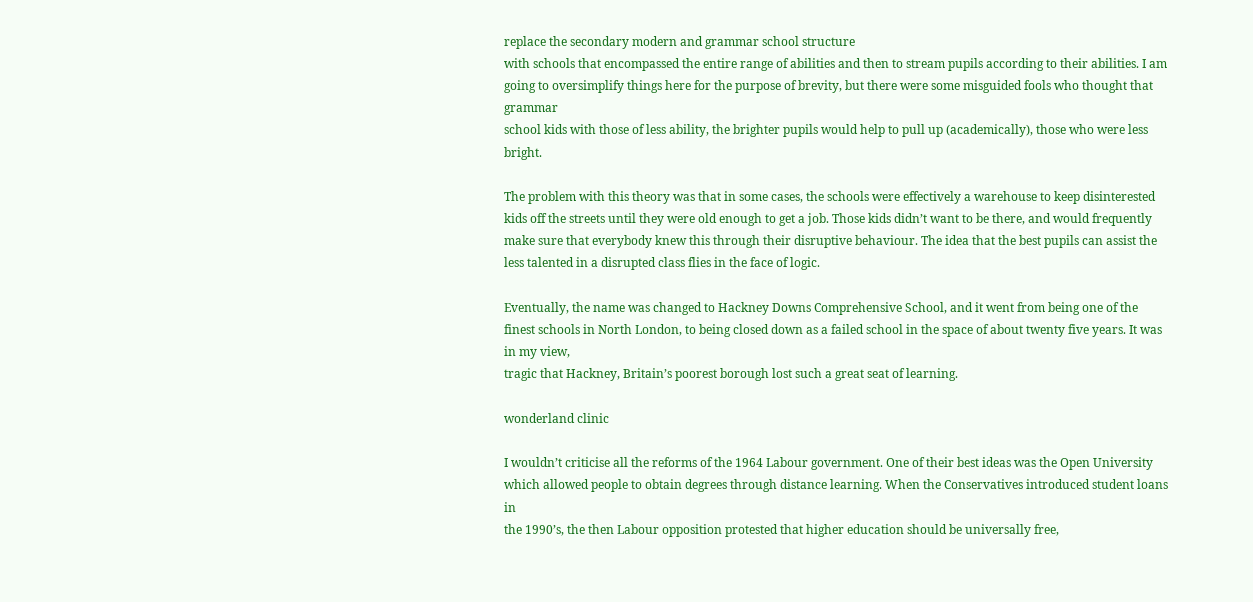replace the secondary modern and grammar school structure
with schools that encompassed the entire range of abilities and then to stream pupils according to their abilities. I am going to oversimplify things here for the purpose of brevity, but there were some misguided fools who thought that grammar
school kids with those of less ability, the brighter pupils would help to pull up (academically), those who were less bright.

The problem with this theory was that in some cases, the schools were effectively a warehouse to keep disinterested kids off the streets until they were old enough to get a job. Those kids didn’t want to be there, and would frequently
make sure that everybody knew this through their disruptive behaviour. The idea that the best pupils can assist the less talented in a disrupted class flies in the face of logic.

Eventually, the name was changed to Hackney Downs Comprehensive School, and it went from being one of the finest schools in North London, to being closed down as a failed school in the space of about twenty five years. It was in my view,
tragic that Hackney, Britain’s poorest borough lost such a great seat of learning.

wonderland clinic

I wouldn’t criticise all the reforms of the 1964 Labour government. One of their best ideas was the Open University which allowed people to obtain degrees through distance learning. When the Conservatives introduced student loans in
the 1990’s, the then Labour opposition protested that higher education should be universally free,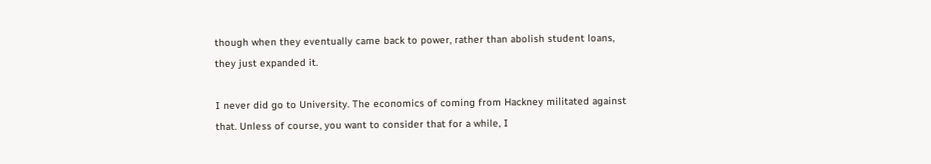though when they eventually came back to power, rather than abolish student loans, they just expanded it.

I never did go to University. The economics of coming from Hackney militated against that. Unless of course, you want to consider that for a while, I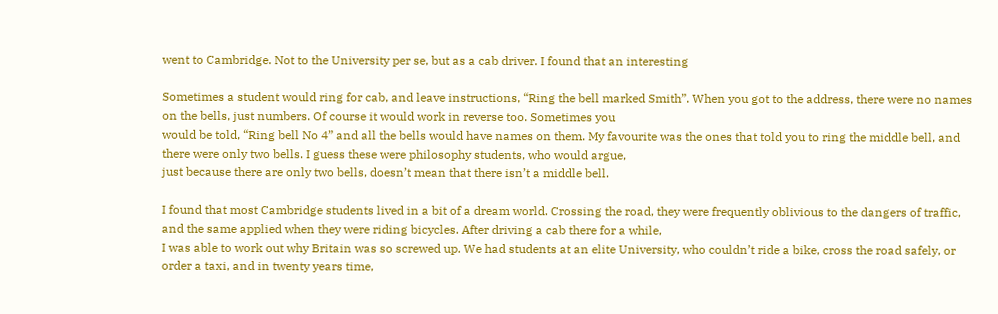went to Cambridge. Not to the University per se, but as a cab driver. I found that an interesting

Sometimes a student would ring for cab, and leave instructions, “Ring the bell marked Smith”. When you got to the address, there were no names on the bells, just numbers. Of course it would work in reverse too. Sometimes you
would be told, “Ring bell No 4” and all the bells would have names on them. My favourite was the ones that told you to ring the middle bell, and there were only two bells. I guess these were philosophy students, who would argue,
just because there are only two bells, doesn’t mean that there isn’t a middle bell.

I found that most Cambridge students lived in a bit of a dream world. Crossing the road, they were frequently oblivious to the dangers of traffic, and the same applied when they were riding bicycles. After driving a cab there for a while,
I was able to work out why Britain was so screwed up. We had students at an elite University, who couldn’t ride a bike, cross the road safely, or order a taxi, and in twenty years time,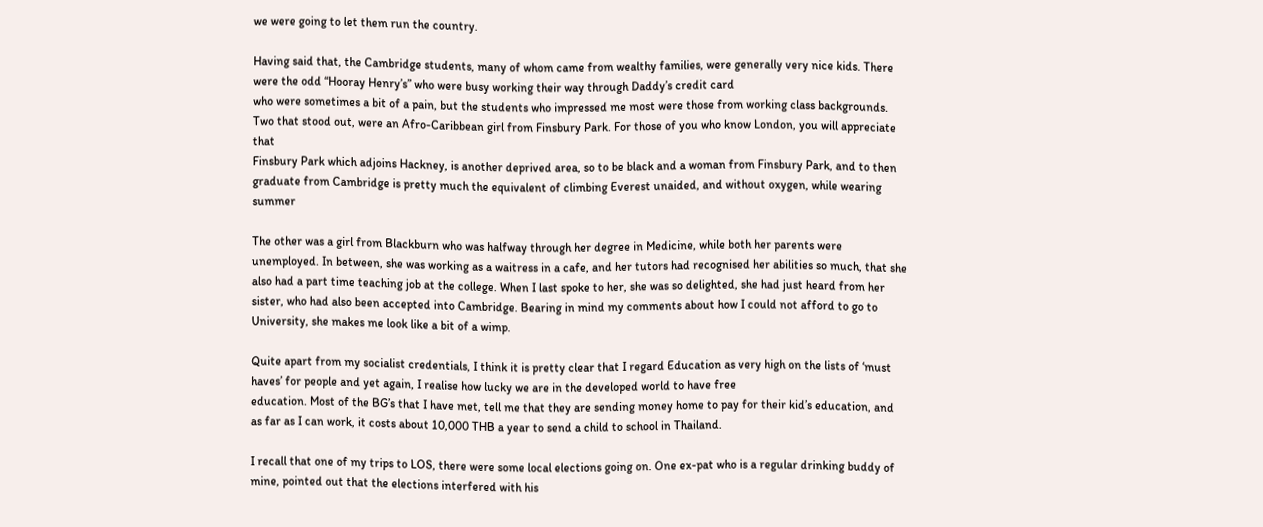we were going to let them run the country.

Having said that, the Cambridge students, many of whom came from wealthy families, were generally very nice kids. There were the odd “Hooray Henry’s” who were busy working their way through Daddy’s credit card
who were sometimes a bit of a pain, but the students who impressed me most were those from working class backgrounds. Two that stood out, were an Afro-Caribbean girl from Finsbury Park. For those of you who know London, you will appreciate that
Finsbury Park which adjoins Hackney, is another deprived area, so to be black and a woman from Finsbury Park, and to then graduate from Cambridge is pretty much the equivalent of climbing Everest unaided, and without oxygen, while wearing summer

The other was a girl from Blackburn who was halfway through her degree in Medicine, while both her parents were unemployed. In between, she was working as a waitress in a cafe, and her tutors had recognised her abilities so much, that she
also had a part time teaching job at the college. When I last spoke to her, she was so delighted, she had just heard from her sister, who had also been accepted into Cambridge. Bearing in mind my comments about how I could not afford to go to
University, she makes me look like a bit of a wimp.

Quite apart from my socialist credentials, I think it is pretty clear that I regard Education as very high on the lists of ‘must haves’ for people and yet again, I realise how lucky we are in the developed world to have free
education. Most of the BG’s that I have met, tell me that they are sending money home to pay for their kid’s education, and as far as I can work, it costs about 10,000 THB a year to send a child to school in Thailand.

I recall that one of my trips to LOS, there were some local elections going on. One ex-pat who is a regular drinking buddy of mine, pointed out that the elections interfered with his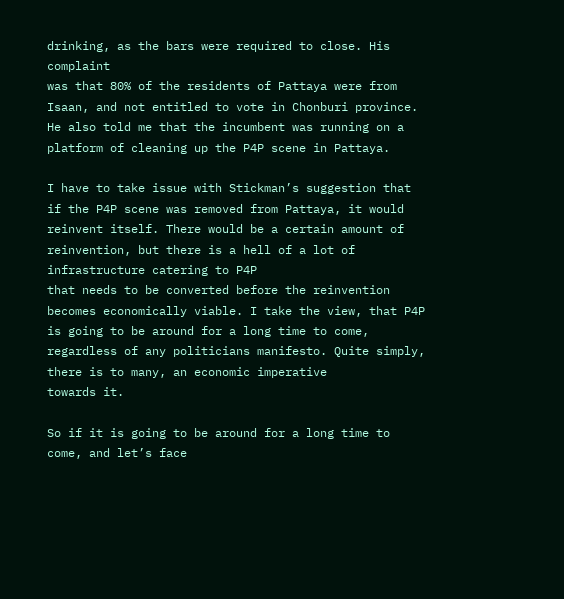drinking, as the bars were required to close. His complaint
was that 80% of the residents of Pattaya were from Isaan, and not entitled to vote in Chonburi province. He also told me that the incumbent was running on a platform of cleaning up the P4P scene in Pattaya.

I have to take issue with Stickman’s suggestion that if the P4P scene was removed from Pattaya, it would reinvent itself. There would be a certain amount of reinvention, but there is a hell of a lot of infrastructure catering to P4P
that needs to be converted before the reinvention becomes economically viable. I take the view, that P4P is going to be around for a long time to come, regardless of any politicians manifesto. Quite simply, there is to many, an economic imperative
towards it.

So if it is going to be around for a long time to come, and let’s face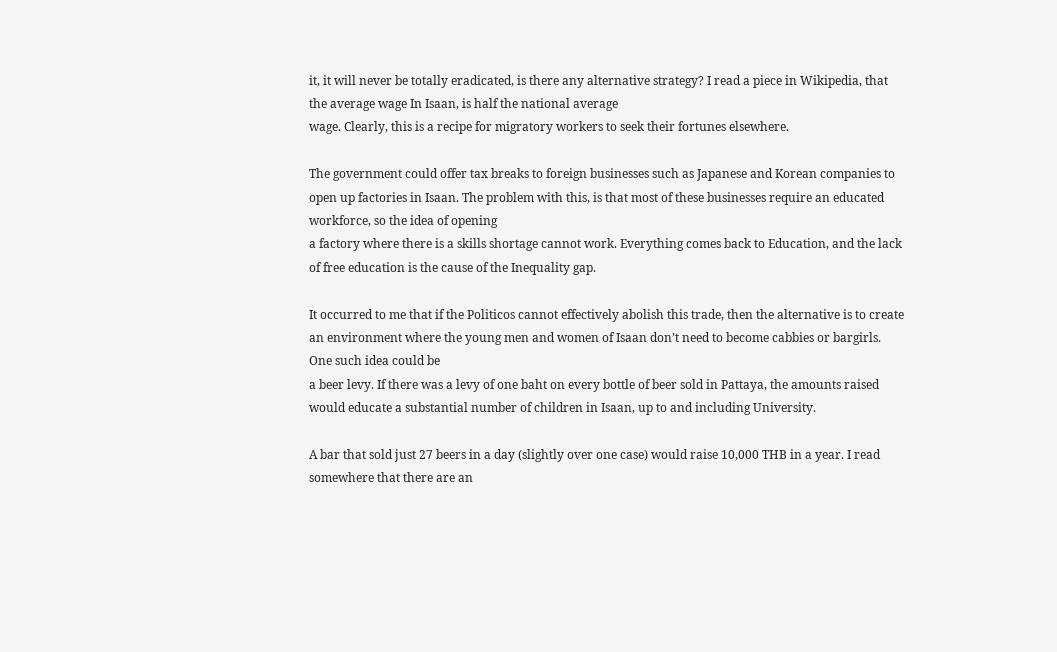it, it will never be totally eradicated, is there any alternative strategy? I read a piece in Wikipedia, that the average wage In Isaan, is half the national average
wage. Clearly, this is a recipe for migratory workers to seek their fortunes elsewhere.

The government could offer tax breaks to foreign businesses such as Japanese and Korean companies to open up factories in Isaan. The problem with this, is that most of these businesses require an educated workforce, so the idea of opening
a factory where there is a skills shortage cannot work. Everything comes back to Education, and the lack of free education is the cause of the Inequality gap.

It occurred to me that if the Politicos cannot effectively abolish this trade, then the alternative is to create an environment where the young men and women of Isaan don’t need to become cabbies or bargirls. One such idea could be
a beer levy. If there was a levy of one baht on every bottle of beer sold in Pattaya, the amounts raised would educate a substantial number of children in Isaan, up to and including University.

A bar that sold just 27 beers in a day (slightly over one case) would raise 10,000 THB in a year. I read somewhere that there are an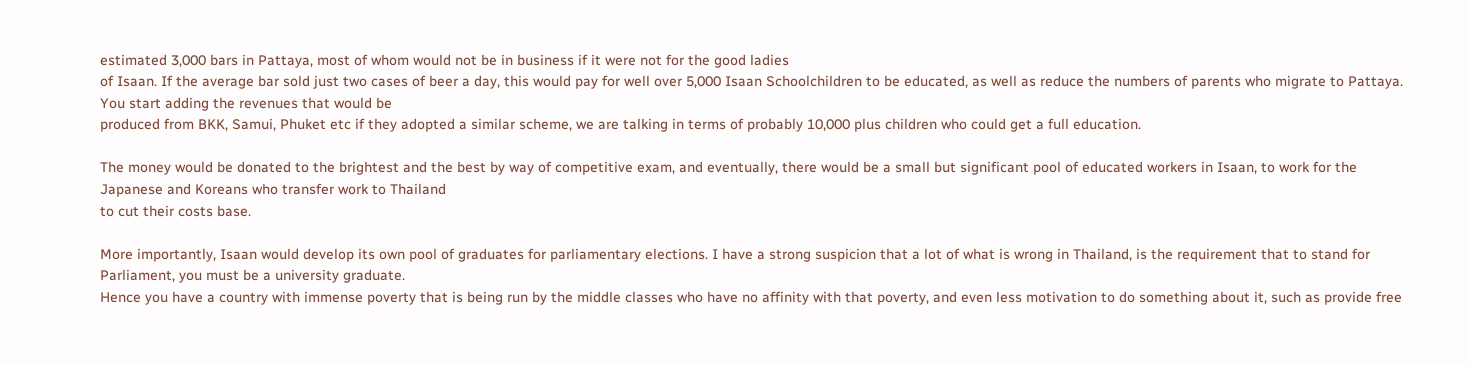estimated 3,000 bars in Pattaya, most of whom would not be in business if it were not for the good ladies
of Isaan. If the average bar sold just two cases of beer a day, this would pay for well over 5,000 Isaan Schoolchildren to be educated, as well as reduce the numbers of parents who migrate to Pattaya. You start adding the revenues that would be
produced from BKK, Samui, Phuket etc if they adopted a similar scheme, we are talking in terms of probably 10,000 plus children who could get a full education.

The money would be donated to the brightest and the best by way of competitive exam, and eventually, there would be a small but significant pool of educated workers in Isaan, to work for the Japanese and Koreans who transfer work to Thailand
to cut their costs base.

More importantly, Isaan would develop its own pool of graduates for parliamentary elections. I have a strong suspicion that a lot of what is wrong in Thailand, is the requirement that to stand for Parliament, you must be a university graduate.
Hence you have a country with immense poverty that is being run by the middle classes who have no affinity with that poverty, and even less motivation to do something about it, such as provide free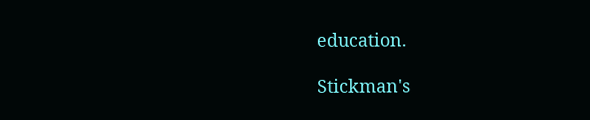education.

Stickman's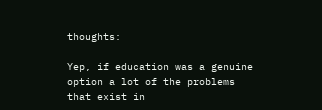thoughts:

Yep, if education was a genuine option a lot of the problems that exist in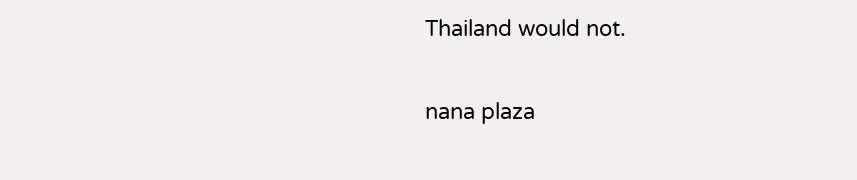Thailand would not.

nana plaza